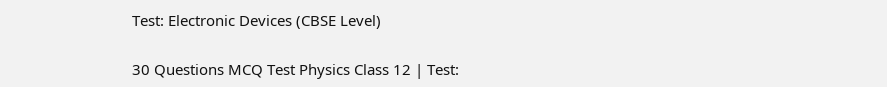Test: Electronic Devices (CBSE Level)

30 Questions MCQ Test Physics Class 12 | Test: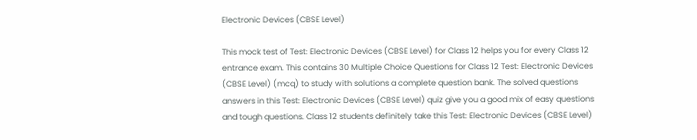Electronic Devices (CBSE Level)

This mock test of Test: Electronic Devices (CBSE Level) for Class 12 helps you for every Class 12 entrance exam. This contains 30 Multiple Choice Questions for Class 12 Test: Electronic Devices (CBSE Level) (mcq) to study with solutions a complete question bank. The solved questions answers in this Test: Electronic Devices (CBSE Level) quiz give you a good mix of easy questions and tough questions. Class 12 students definitely take this Test: Electronic Devices (CBSE Level)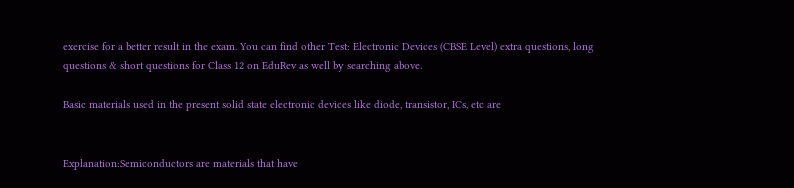exercise for a better result in the exam. You can find other Test: Electronic Devices (CBSE Level) extra questions, long questions & short questions for Class 12 on EduRev as well by searching above.

Basic materials used in the present solid state electronic devices like diode, transistor, ICs, etc are


Explanation:Semiconductors are materials that have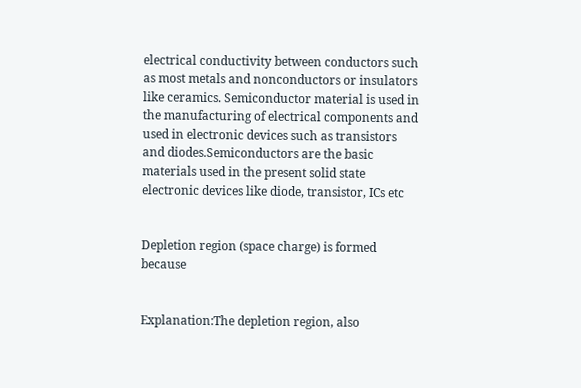electrical conductivity between conductors such as most metals and nonconductors or insulators like ceramics. Semiconductor material is used in the manufacturing of electrical components and used in electronic devices such as transistors and diodes.Semiconductors are the basic materials used in the present solid state electronic devices like diode, transistor, ICs etc


Depletion region (space charge) is formed because


Explanation:The depletion region, also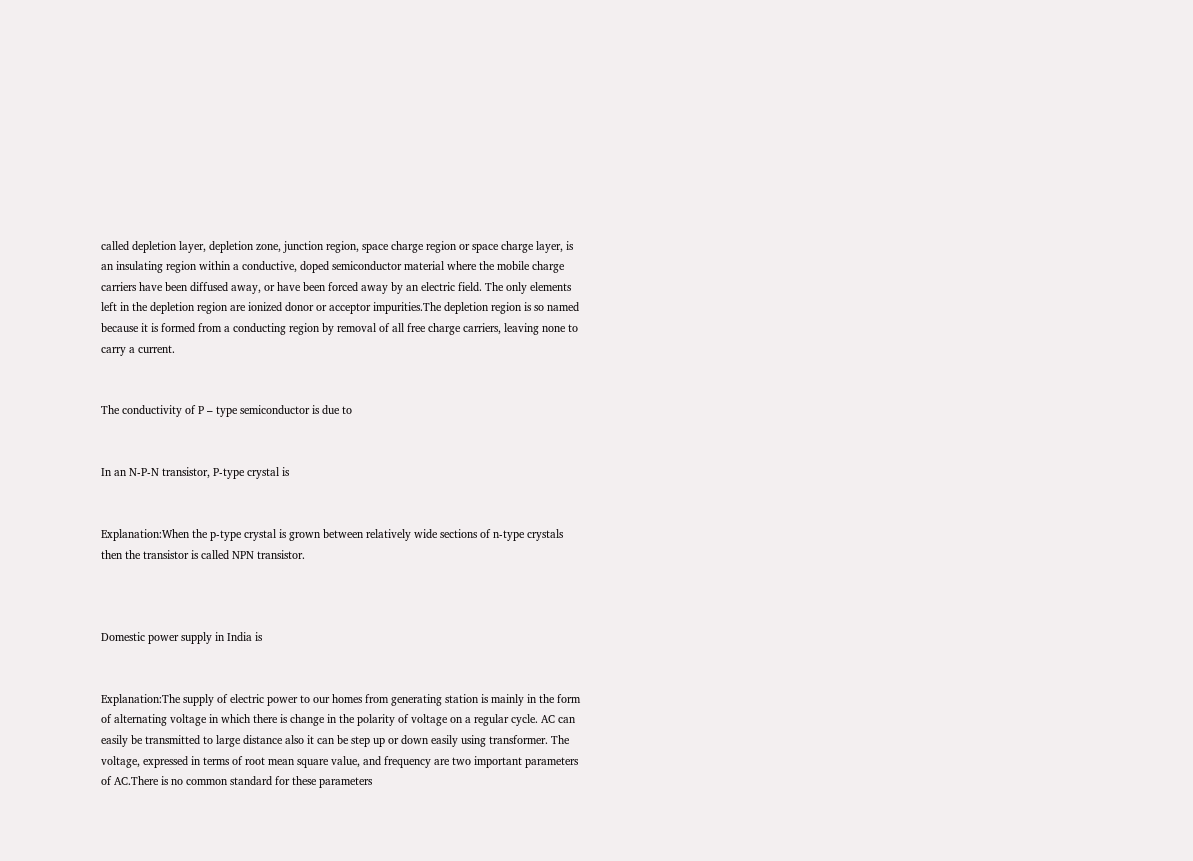called depletion layer, depletion zone, junction region, space charge region or space charge layer, is an insulating region within a conductive, doped semiconductor material where the mobile charge carriers have been diffused away, or have been forced away by an electric field. The only elements left in the depletion region are ionized donor or acceptor impurities.The depletion region is so named because it is formed from a conducting region by removal of all free charge carriers, leaving none to carry a current.


The conductivity of P – type semiconductor is due to


In an N-P-N transistor, P-type crystal is


Explanation:When the p-type crystal is grown between relatively wide sections of n-type crystals then the transistor is called NPN transistor.



Domestic power supply in India is


Explanation:The supply of electric power to our homes from generating station is mainly in the form of alternating voltage in which there is change in the polarity of voltage on a regular cycle. AC can easily be transmitted to large distance also it can be step up or down easily using transformer. The voltage, expressed in terms of root mean square value, and frequency are two important parameters of AC.There is no common standard for these parameters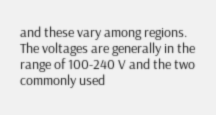and these vary among regions. The voltages are generally in the range of 100-240 V and the two commonly used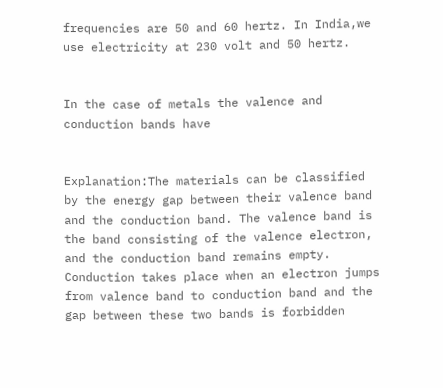frequencies are 50 and 60 hertz. In India,we use electricity at 230 volt and 50 hertz.


In the case of metals the valence and conduction bands have


Explanation:The materials can be classified by the energy gap between their valence band and the conduction band. The valence band is the band consisting of the valence electron, and the conduction band remains empty. Conduction takes place when an electron jumps from valence band to conduction band and the gap between these two bands is forbidden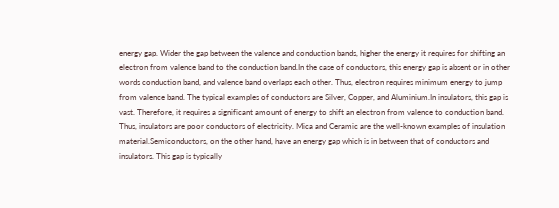energy gap. Wider the gap between the valence and conduction bands, higher the energy it requires for shifting an electron from valence band to the conduction band.In the case of conductors, this energy gap is absent or in other words conduction band, and valence band overlaps each other. Thus, electron requires minimum energy to jump from valence band. The typical examples of conductors are Silver, Copper, and Aluminium.In insulators, this gap is vast. Therefore, it requires a significant amount of energy to shift an electron from valence to conduction band. Thus, insulators are poor conductors of electricity. Mica and Ceramic are the well-known examples of insulation material.Semiconductors, on the other hand, have an energy gap which is in between that of conductors and insulators. This gap is typically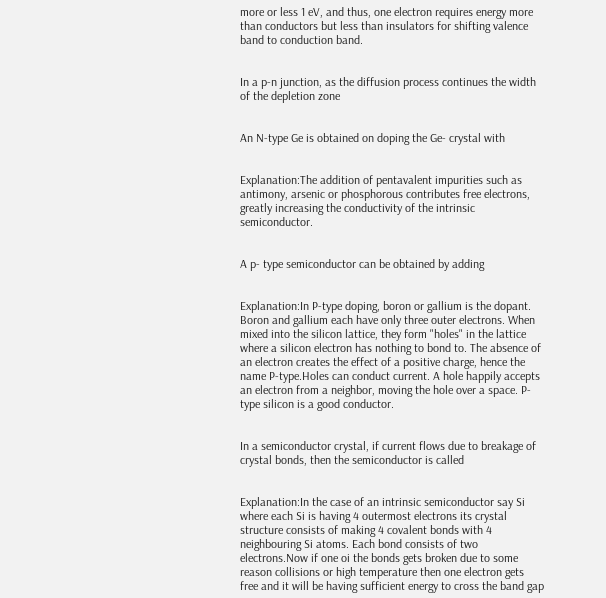more or less 1 eV, and thus, one electron requires energy more than conductors but less than insulators for shifting valence band to conduction band.


In a p-n junction, as the diffusion process continues the width of the depletion zone


An N-type Ge is obtained on doping the Ge- crystal with


Explanation:The addition of pentavalent impurities such as antimony, arsenic or phosphorous contributes free electrons, greatly increasing the conductivity of the intrinsic semiconductor.


A p- type semiconductor can be obtained by adding


Explanation:In P-type doping, boron or gallium is the dopant. Boron and gallium each have only three outer electrons. When mixed into the silicon lattice, they form "holes" in the lattice where a silicon electron has nothing to bond to. The absence of an electron creates the effect of a positive charge, hence the name P-type.Holes can conduct current. A hole happily accepts an electron from a neighbor, moving the hole over a space. P-type silicon is a good conductor.


In a semiconductor crystal, if current flows due to breakage of crystal bonds, then the semiconductor is called


Explanation:In the case of an intrinsic semiconductor say Si where each Si is having 4 outermost electrons its crystal structure consists of making 4 covalent bonds with 4 neighbouring Si atoms. Each bond consists of two electrons.Now if one oi the bonds gets broken due to some reason collisions or high temperature then one electron gets free and it will be having sufficient energy to cross the band gap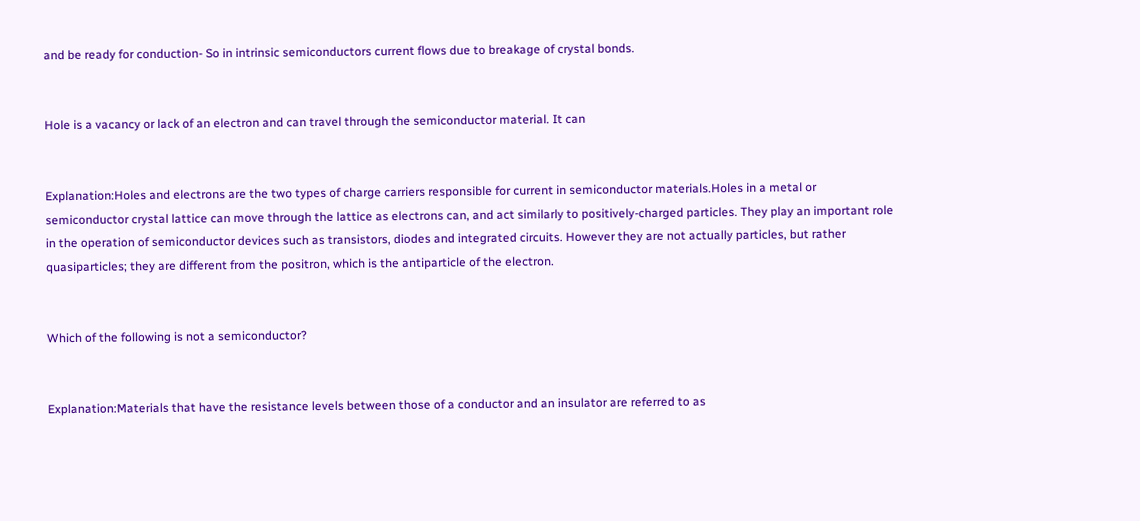and be ready for conduction- So in intrinsic semiconductors current flows due to breakage of crystal bonds.


Hole is a vacancy or lack of an electron and can travel through the semiconductor material. It can


Explanation:Holes and electrons are the two types of charge carriers responsible for current in semiconductor materials.Holes in a metal or semiconductor crystal lattice can move through the lattice as electrons can, and act similarly to positively-charged particles. They play an important role in the operation of semiconductor devices such as transistors, diodes and integrated circuits. However they are not actually particles, but rather quasiparticles; they are different from the positron, which is the antiparticle of the electron.


Which of the following is not a semiconductor?


Explanation:Materials that have the resistance levels between those of a conductor and an insulator are referred to as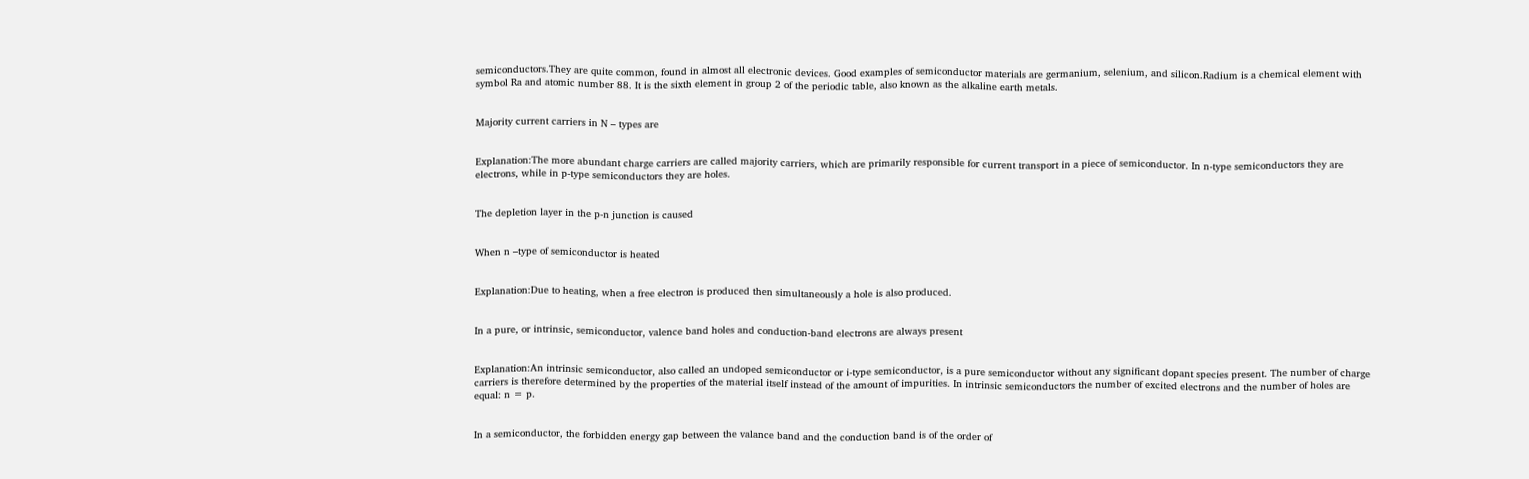semiconductors.They are quite common, found in almost all electronic devices. Good examples of semiconductor materials are germanium, selenium, and silicon.Radium is a chemical element with symbol Ra and atomic number 88. It is the sixth element in group 2 of the periodic table, also known as the alkaline earth metals.


Majority current carriers in N – types are


Explanation:The more abundant charge carriers are called majority carriers, which are primarily responsible for current transport in a piece of semiconductor. In n-type semiconductors they are electrons, while in p-type semiconductors they are holes.


The depletion layer in the p-n junction is caused


When n –type of semiconductor is heated


Explanation:Due to heating, when a free electron is produced then simultaneously a hole is also produced.


In a pure, or intrinsic, semiconductor, valence band holes and conduction-band electrons are always present


Explanation:An intrinsic semiconductor, also called an undoped semiconductor or i-type semiconductor, is a pure semiconductor without any significant dopant species present. The number of charge carriers is therefore determined by the properties of the material itself instead of the amount of impurities. In intrinsic semiconductors the number of excited electrons and the number of holes are equal: n = p.


In a semiconductor, the forbidden energy gap between the valance band and the conduction band is of the order of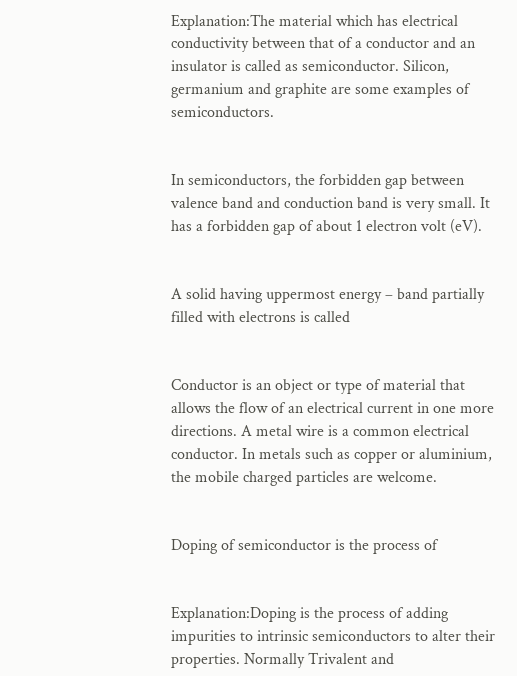Explanation:The material which has electrical conductivity between that of a conductor and an insulator is called as semiconductor. Silicon, germanium and graphite are some examples of semiconductors.


In semiconductors, the forbidden gap between valence band and conduction band is very small. It has a forbidden gap of about 1 electron volt (eV).


A solid having uppermost energy – band partially filled with electrons is called


Conductor is an object or type of material that allows the flow of an electrical current in one more directions. A metal wire is a common electrical conductor. In metals such as copper or aluminium, the mobile charged particles are welcome.


Doping of semiconductor is the process of


Explanation:Doping is the process of adding impurities to intrinsic semiconductors to alter their properties. Normally Trivalent and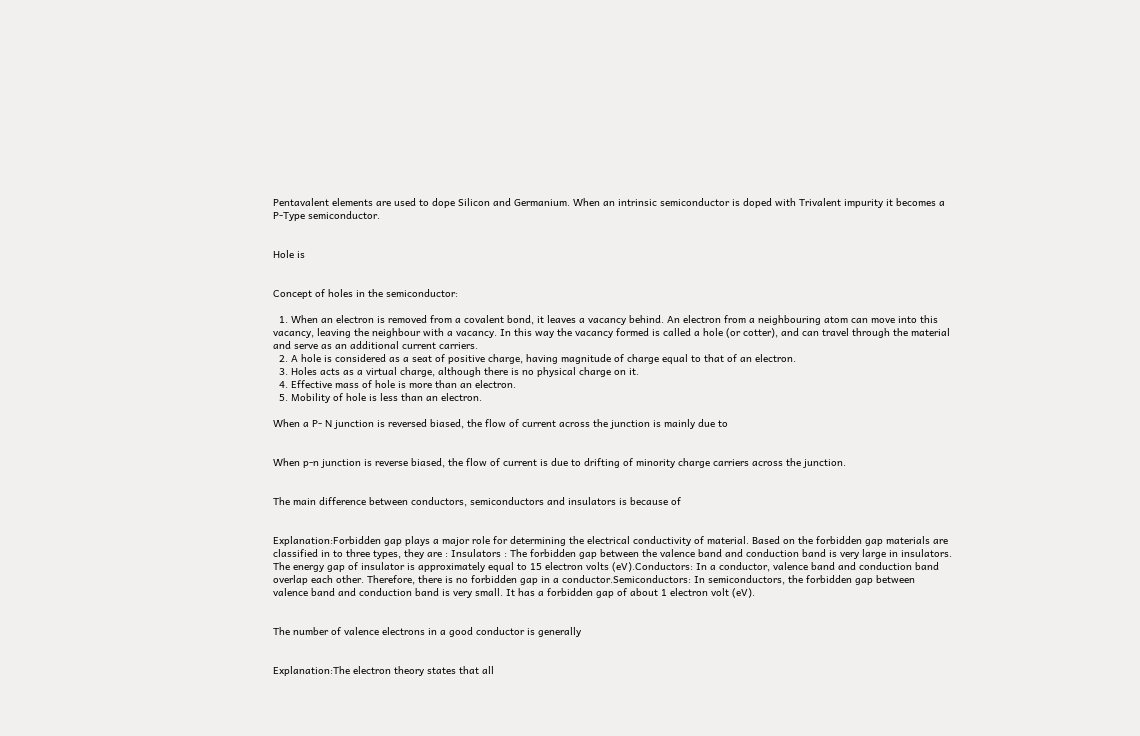Pentavalent elements are used to dope Silicon and Germanium. When an intrinsic semiconductor is doped with Trivalent impurity it becomes a P-Type semiconductor.


Hole is


Concept of holes in the semiconductor:

  1. When an electron is removed from a covalent bond, it leaves a vacancy behind. An electron from a neighbouring atom can move into this vacancy, leaving the neighbour with a vacancy. In this way the vacancy formed is called a hole (or cotter), and can travel through the material and serve as an additional current carriers.
  2. A hole is considered as a seat of positive charge, having magnitude of charge equal to that of an electron.
  3. Holes acts as a virtual charge, although there is no physical charge on it.
  4. Effective mass of hole is more than an electron.
  5. Mobility of hole is less than an electron.

When a P- N junction is reversed biased, the flow of current across the junction is mainly due to


When p-n junction is reverse biased, the flow of current is due to drifting of minority charge carriers across the junction.


The main difference between conductors, semiconductors and insulators is because of


Explanation:Forbidden gap plays a major role for determining the electrical conductivity of material. Based on the forbidden gap materials are classified in to three types, they are : Insulators : The forbidden gap between the valence band and conduction band is very large in insulators. The energy gap of insulator is approximately equal to 15 electron volts (eV).Conductors: In a conductor, valence band and conduction band overlap each other. Therefore, there is no forbidden gap in a conductor.Semiconductors: In semiconductors, the forbidden gap between valence band and conduction band is very small. It has a forbidden gap of about 1 electron volt (eV).


The number of valence electrons in a good conductor is generally


Explanation:The electron theory states that all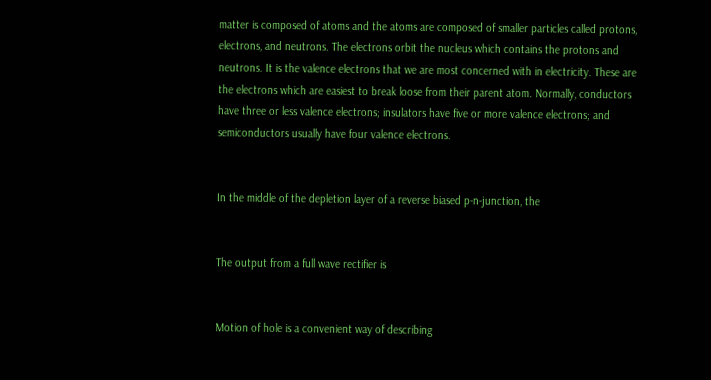matter is composed of atoms and the atoms are composed of smaller particles called protons, electrons, and neutrons. The electrons orbit the nucleus which contains the protons and neutrons. It is the valence electrons that we are most concerned with in electricity. These are the electrons which are easiest to break loose from their parent atom. Normally, conductors have three or less valence electrons; insulators have five or more valence electrons; and semiconductors usually have four valence electrons.


In the middle of the depletion layer of a reverse biased p-n-junction, the


The output from a full wave rectifier is


Motion of hole is a convenient way of describing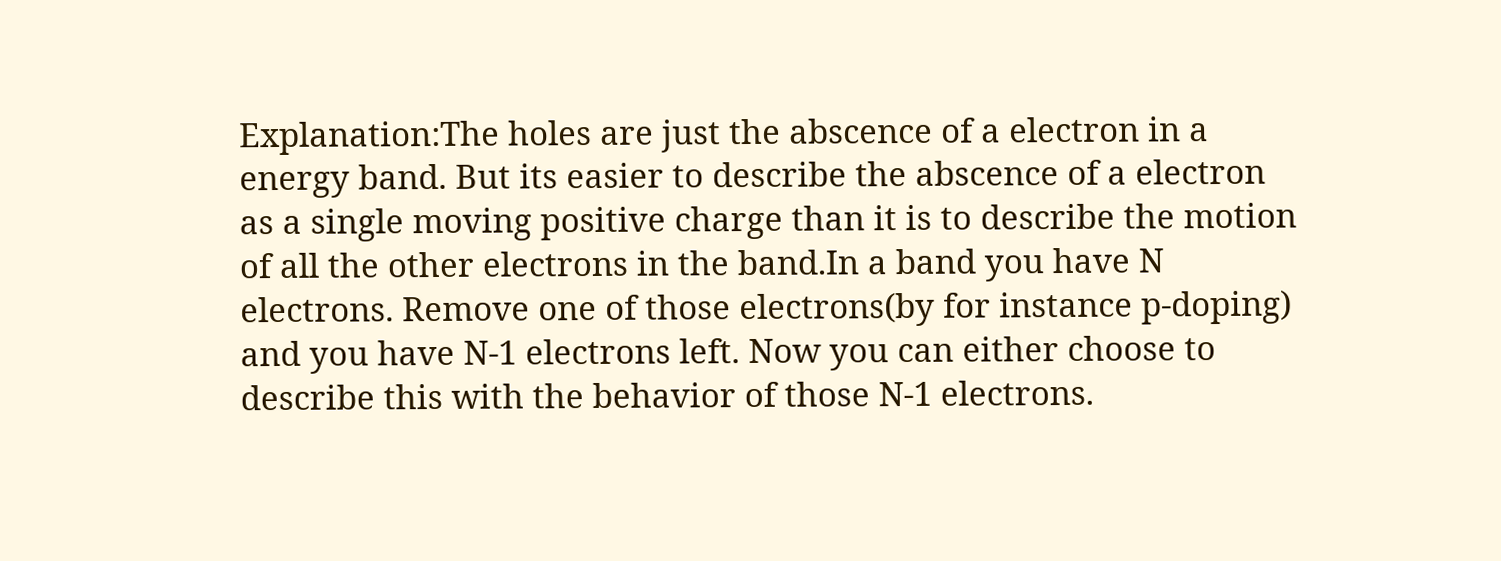Explanation:The holes are just the abscence of a electron in a energy band. But its easier to describe the abscence of a electron as a single moving positive charge than it is to describe the motion of all the other electrons in the band.In a band you have N electrons. Remove one of those electrons(by for instance p-doping) and you have N-1 electrons left. Now you can either choose to describe this with the behavior of those N-1 electrons.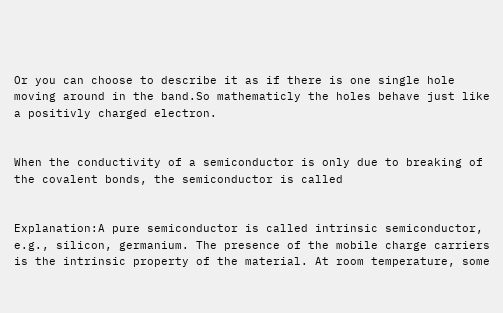Or you can choose to describe it as if there is one single hole moving around in the band.So mathematicly the holes behave just like a positivly charged electron.


When the conductivity of a semiconductor is only due to breaking of the covalent bonds, the semiconductor is called


Explanation:A pure semiconductor is called intrinsic semiconductor, e.g., silicon, germanium. The presence of the mobile charge carriers is the intrinsic property of the material. At room temperature, some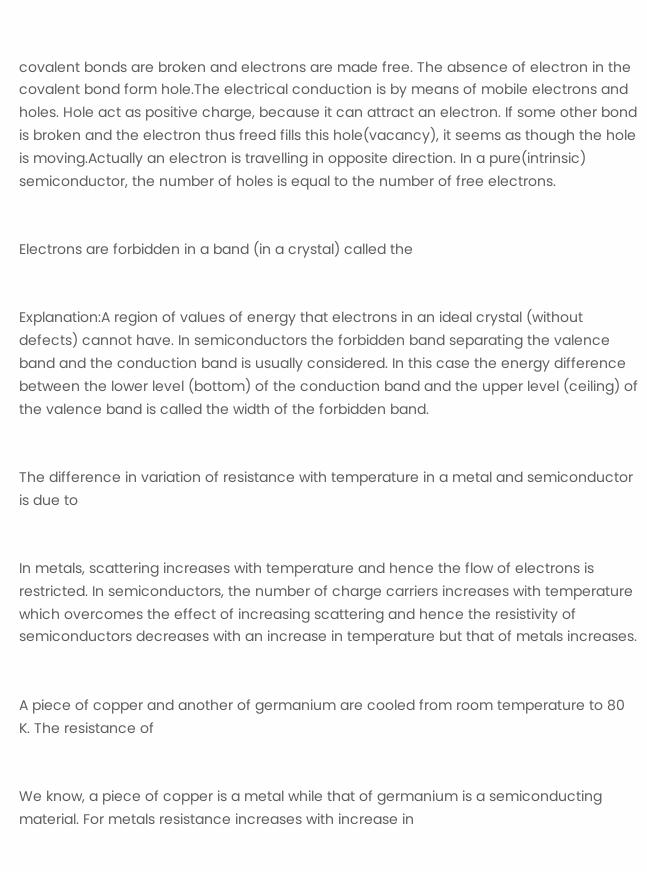covalent bonds are broken and electrons are made free. The absence of electron in the covalent bond form hole.The electrical conduction is by means of mobile electrons and holes. Hole act as positive charge, because it can attract an electron. If some other bond is broken and the electron thus freed fills this hole(vacancy), it seems as though the hole is moving.Actually an electron is travelling in opposite direction. In a pure(intrinsic) semiconductor, the number of holes is equal to the number of free electrons.


Electrons are forbidden in a band (in a crystal) called the


Explanation:A region of values of energy that electrons in an ideal crystal (without defects) cannot have. In semiconductors the forbidden band separating the valence band and the conduction band is usually considered. In this case the energy difference between the lower level (bottom) of the conduction band and the upper level (ceiling) of the valence band is called the width of the forbidden band.


The difference in variation of resistance with temperature in a metal and semiconductor is due to


In metals, scattering increases with temperature and hence the flow of electrons is restricted. In semiconductors, the number of charge carriers increases with temperature which overcomes the effect of increasing scattering and hence the resistivity of semiconductors decreases with an increase in temperature but that of metals increases.


A piece of copper and another of germanium are cooled from room temperature to 80 K. The resistance of


We know, a piece of copper is a metal while that of germanium is a semiconducting material. For metals resistance increases with increase in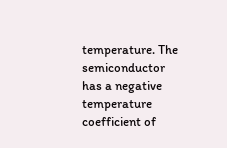temperature. The semiconductor has a negative temperature coefficient of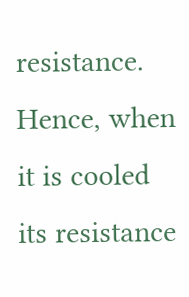resistance. Hence, when it is cooled its resistance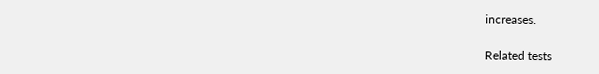increases.

Related tests